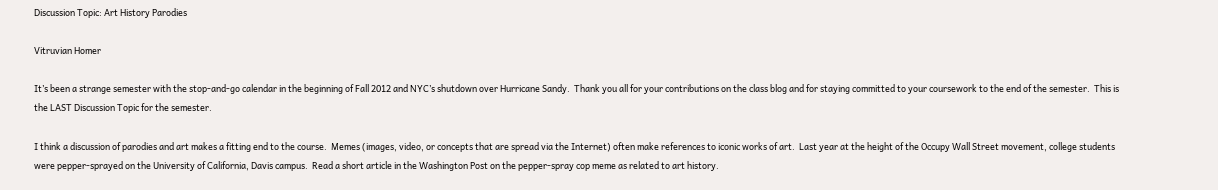Discussion Topic: Art History Parodies

Vitruvian Homer

It’s been a strange semester with the stop-and-go calendar in the beginning of Fall 2012 and NYC’s shutdown over Hurricane Sandy.  Thank you all for your contributions on the class blog and for staying committed to your coursework to the end of the semester.  This is the LAST Discussion Topic for the semester.

I think a discussion of parodies and art makes a fitting end to the course.  Memes (images, video, or concepts that are spread via the Internet) often make references to iconic works of art.  Last year at the height of the Occupy Wall Street movement, college students were pepper-sprayed on the University of California, Davis campus.  Read a short article in the Washington Post on the pepper-spray cop meme as related to art history.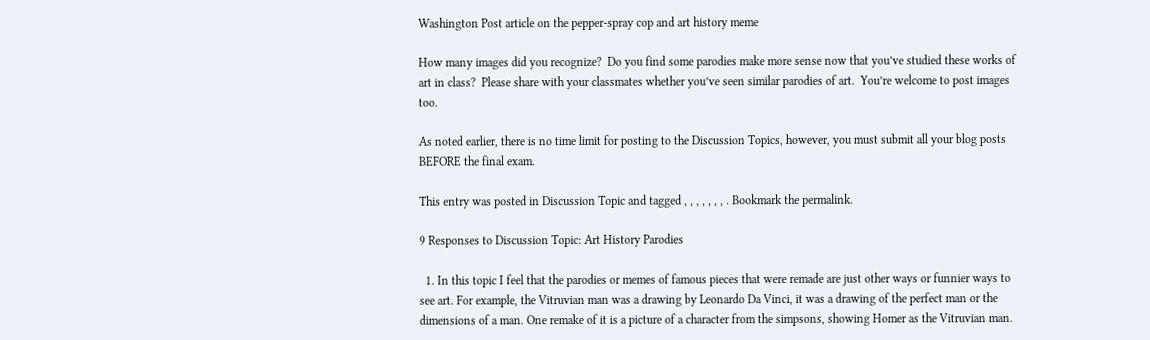Washington Post article on the pepper-spray cop and art history meme

How many images did you recognize?  Do you find some parodies make more sense now that you’ve studied these works of art in class?  Please share with your classmates whether you’ve seen similar parodies of art.  You’re welcome to post images too.

As noted earlier, there is no time limit for posting to the Discussion Topics, however, you must submit all your blog posts BEFORE the final exam.

This entry was posted in Discussion Topic and tagged , , , , , , , . Bookmark the permalink.

9 Responses to Discussion Topic: Art History Parodies

  1. In this topic I feel that the parodies or memes of famous pieces that were remade are just other ways or funnier ways to see art. For example, the Vitruvian man was a drawing by Leonardo Da Vinci, it was a drawing of the perfect man or the dimensions of a man. One remake of it is a picture of a character from the simpsons, showing Homer as the Vitruvian man.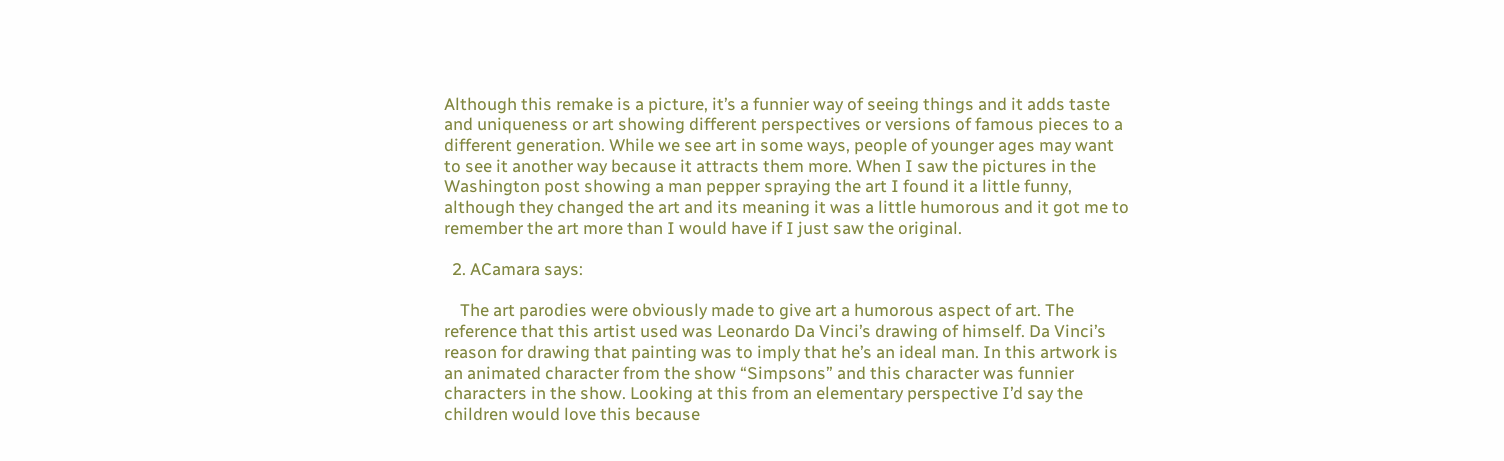Although this remake is a picture, it’s a funnier way of seeing things and it adds taste and uniqueness or art showing different perspectives or versions of famous pieces to a different generation. While we see art in some ways, people of younger ages may want to see it another way because it attracts them more. When I saw the pictures in the Washington post showing a man pepper spraying the art I found it a little funny, although they changed the art and its meaning it was a little humorous and it got me to remember the art more than I would have if I just saw the original.

  2. ACamara says:

    The art parodies were obviously made to give art a humorous aspect of art. The reference that this artist used was Leonardo Da Vinci’s drawing of himself. Da Vinci’s reason for drawing that painting was to imply that he’s an ideal man. In this artwork is an animated character from the show “Simpsons” and this character was funnier characters in the show. Looking at this from an elementary perspective I’d say the children would love this because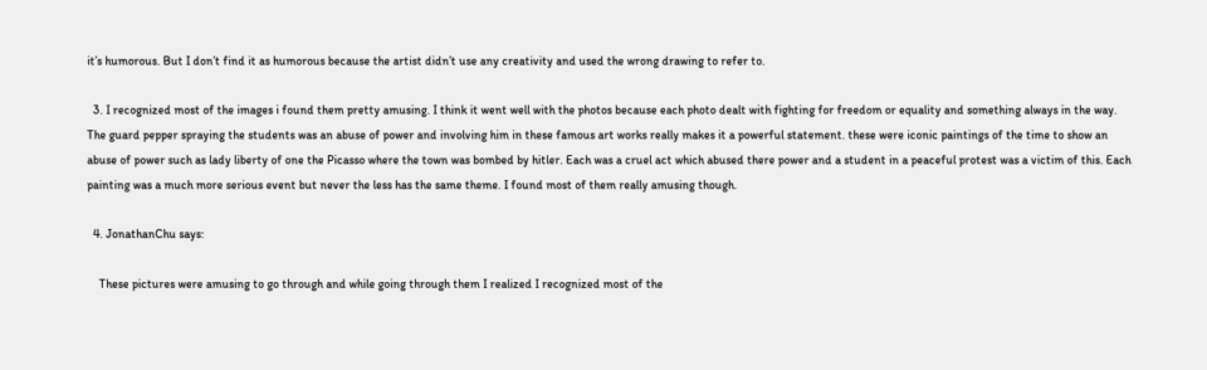it’s humorous. But I don’t find it as humorous because the artist didn’t use any creativity and used the wrong drawing to refer to.

  3. I recognized most of the images i found them pretty amusing. I think it went well with the photos because each photo dealt with fighting for freedom or equality and something always in the way. The guard pepper spraying the students was an abuse of power and involving him in these famous art works really makes it a powerful statement. these were iconic paintings of the time to show an abuse of power such as lady liberty of one the Picasso where the town was bombed by hitler. Each was a cruel act which abused there power and a student in a peaceful protest was a victim of this. Each painting was a much more serious event but never the less has the same theme. I found most of them really amusing though.

  4. JonathanChu says:

    These pictures were amusing to go through and while going through them I realized I recognized most of the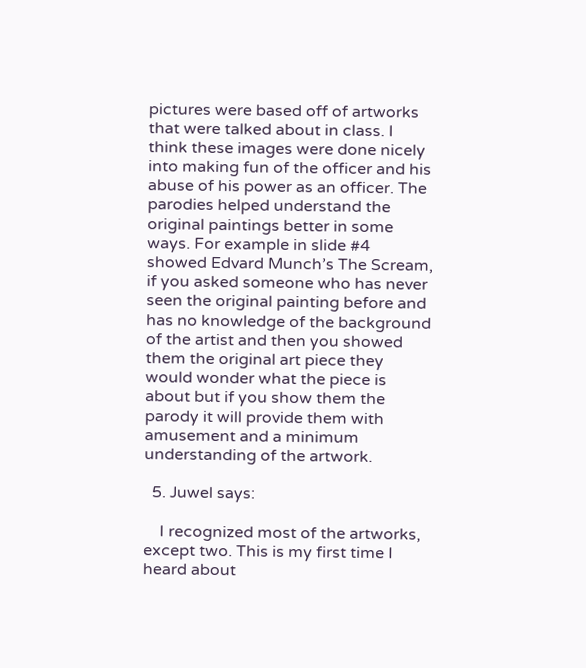pictures were based off of artworks that were talked about in class. I think these images were done nicely into making fun of the officer and his abuse of his power as an officer. The parodies helped understand the original paintings better in some ways. For example in slide #4 showed Edvard Munch’s The Scream, if you asked someone who has never seen the original painting before and has no knowledge of the background of the artist and then you showed them the original art piece they would wonder what the piece is about but if you show them the parody it will provide them with amusement and a minimum understanding of the artwork.

  5. Juwel says:

    I recognized most of the artworks, except two. This is my first time I heard about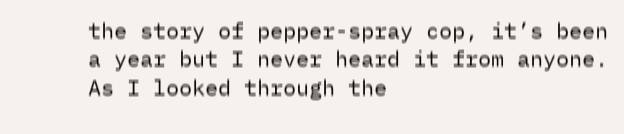the story of pepper-spray cop, it’s been a year but I never heard it from anyone. As I looked through the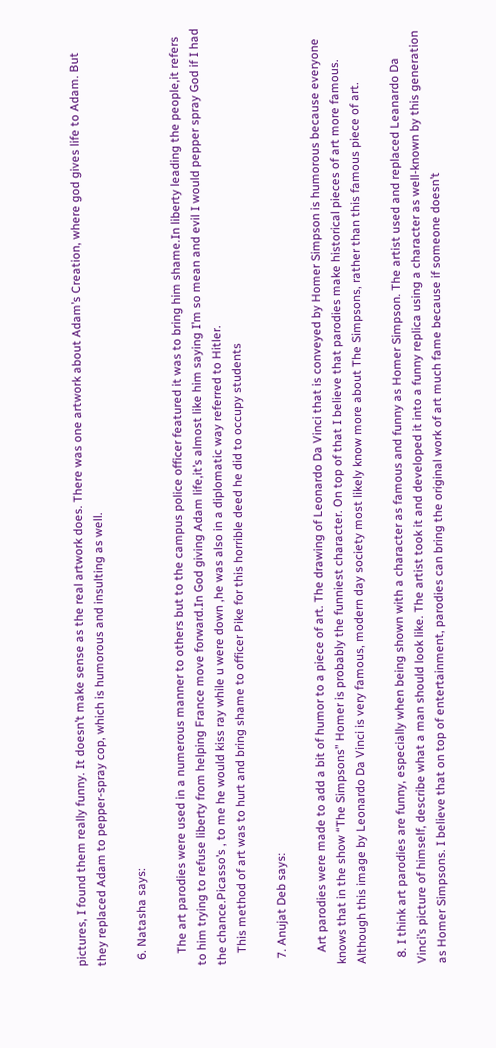pictures, I found them really funny. It doesn’t make sense as the real artwork does. There was one artwork about Adam’s Creation, where god gives life to Adam. But they replaced Adam to pepper-spray cop, which is humorous and insulting as well.

  6. Natasha says:

    The art parodies were used in a numerous manner to others but to the campus police officer featured it was to bring him shame.In liberty leading the people,it refers to him trying to refuse liberty from helping France move forward.In God giving Adam life,it’s almost like him saying I’m so mean and evil I would pepper spray God if I had the chance.Picasso’s , to me he would kiss ray while u were down ,he was also in a diplomatic way referred to Hitler.
    This method of art was to hurt and bring shame to officer Pike for this horrible deed he did to occupy students

  7. Anujat Deb says:

    Art parodies were made to add a bit of humor to a piece of art. The drawing of Leonardo Da Vinci that is conveyed by Homer Simpson is humorous because everyone knows that in the show “The Simpsons” Homer is probably the funniest character. On top of that I believe that parodies make historical pieces of art more famous. Although this image by Leonardo Da Vinci is very famous, modern day society most likely know more about The Simpsons, rather than this famous piece of art.

  8. I think art parodies are funny, especially when being shown with a character as famous and funny as Homer Simpson. The artist used and replaced Leanardo Da Vinci’s picture of himself, describe what a man should look like. The artist took it and developed it into a funny replica using a character as well-known by this generation as Homer Simpsons. I believe that on top of entertainment, parodies can bring the original work of art much fame because if someone doesn’t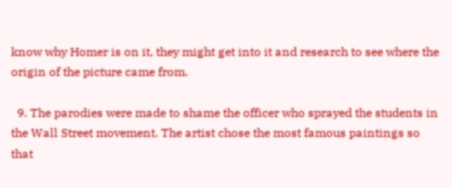know why Homer is on it, they might get into it and research to see where the origin of the picture came from.

  9. The parodies were made to shame the officer who sprayed the students in the Wall Street movement. The artist chose the most famous paintings so that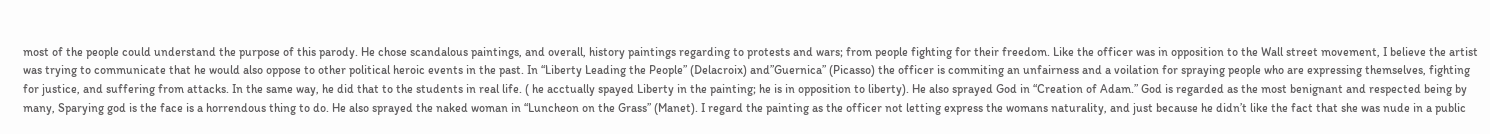most of the people could understand the purpose of this parody. He chose scandalous paintings, and overall, history paintings regarding to protests and wars; from people fighting for their freedom. Like the officer was in opposition to the Wall street movement, I believe the artist was trying to communicate that he would also oppose to other political heroic events in the past. In “Liberty Leading the People” (Delacroix) and”Guernica” (Picasso) the officer is commiting an unfairness and a voilation for spraying people who are expressing themselves, fighting for justice, and suffering from attacks. In the same way, he did that to the students in real life. ( he acctually spayed Liberty in the painting; he is in opposition to liberty). He also sprayed God in “Creation of Adam.” God is regarded as the most benignant and respected being by many, Sparying god is the face is a horrendous thing to do. He also sprayed the naked woman in “Luncheon on the Grass” (Manet). I regard the painting as the officer not letting express the womans naturality, and just because he didn’t like the fact that she was nude in a public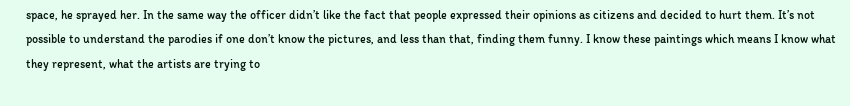space, he sprayed her. In the same way the officer didn’t like the fact that people expressed their opinions as citizens and decided to hurt them. It’s not possible to understand the parodies if one don’t know the pictures, and less than that, finding them funny. I know these paintings which means I know what they represent, what the artists are trying to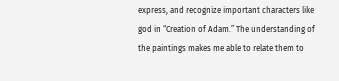express, and recognize important characters like god in “Creation of Adam.” The understanding of the paintings makes me able to relate them to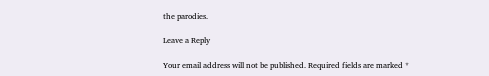the parodies.

Leave a Reply

Your email address will not be published. Required fields are marked *